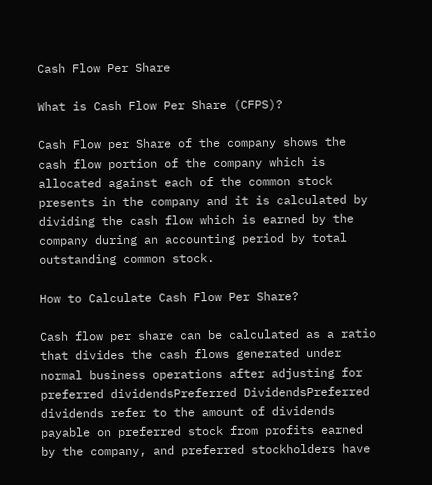Cash Flow Per Share

What is Cash Flow Per Share (CFPS)?

Cash Flow per Share of the company shows the cash flow portion of the company which is allocated against each of the common stock presents in the company and it is calculated by dividing the cash flow which is earned by the company during an accounting period by total outstanding common stock.

How to Calculate Cash Flow Per Share?

Cash flow per share can be calculated as a ratio that divides the cash flows generated under normal business operations after adjusting for preferred dividendsPreferred DividendsPreferred dividends refer to the amount of dividends payable on preferred stock from profits earned by the company, and preferred stockholders have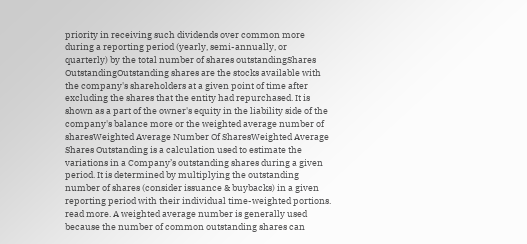priority in receiving such dividends over common more during a reporting period (yearly, semi-annually, or quarterly) by the total number of shares outstandingShares OutstandingOutstanding shares are the stocks available with the company's shareholders at a given point of time after excluding the shares that the entity had repurchased. It is shown as a part of the owner's equity in the liability side of the company's balance more or the weighted average number of sharesWeighted Average Number Of SharesWeighted Average Shares Outstanding is a calculation used to estimate the variations in a Company’s outstanding shares during a given period. It is determined by multiplying the outstanding number of shares (consider issuance & buybacks) in a given reporting period with their individual time-weighted portions. read more. A weighted average number is generally used because the number of common outstanding shares can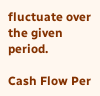fluctuate over the given period.

Cash Flow Per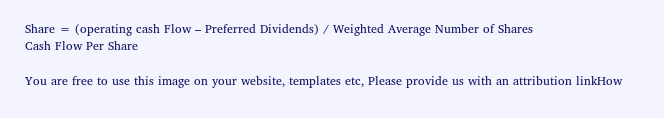Share = (operating cash Flow – Preferred Dividends) / Weighted Average Number of Shares
Cash Flow Per Share

You are free to use this image on your website, templates etc, Please provide us with an attribution linkHow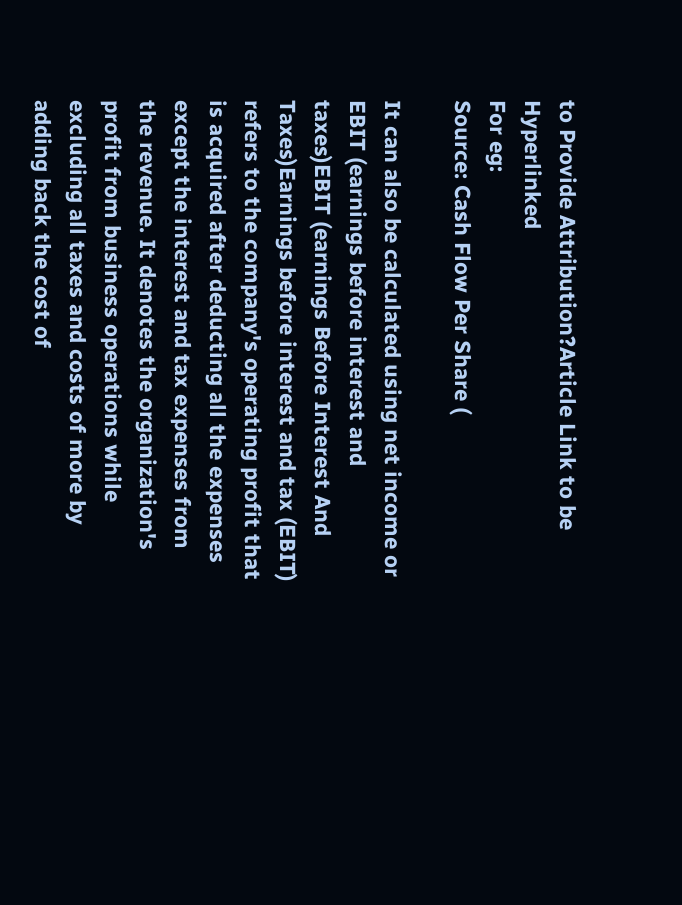to Provide Attribution?Article Link to be Hyperlinked
For eg:
Source: Cash Flow Per Share (

It can also be calculated using net income or EBIT (earnings before interest and taxes)EBIT (earnings Before Interest And Taxes)Earnings before interest and tax (EBIT) refers to the company's operating profit that is acquired after deducting all the expenses except the interest and tax expenses from the revenue. It denotes the organization's profit from business operations while excluding all taxes and costs of more by adding back the cost of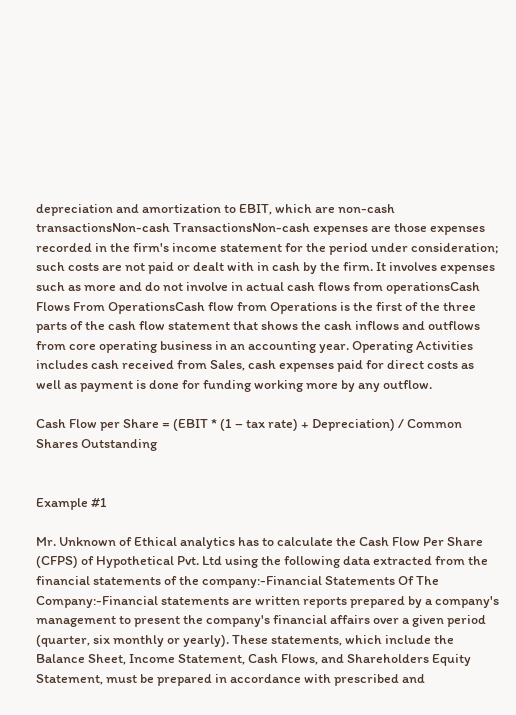depreciation and amortization to EBIT, which are non-cash transactionsNon-cash TransactionsNon-cash expenses are those expenses recorded in the firm's income statement for the period under consideration; such costs are not paid or dealt with in cash by the firm. It involves expenses such as more and do not involve in actual cash flows from operationsCash Flows From OperationsCash flow from Operations is the first of the three parts of the cash flow statement that shows the cash inflows and outflows from core operating business in an accounting year. Operating Activities includes cash received from Sales, cash expenses paid for direct costs as well as payment is done for funding working more by any outflow.

Cash Flow per Share = (EBIT * (1 – tax rate) + Depreciation) / Common Shares Outstanding


Example #1

Mr. Unknown of Ethical analytics has to calculate the Cash Flow Per Share (CFPS) of Hypothetical Pvt. Ltd using the following data extracted from the financial statements of the company:-Financial Statements Of The Company:-Financial statements are written reports prepared by a company's management to present the company's financial affairs over a given period (quarter, six monthly or yearly). These statements, which include the Balance Sheet, Income Statement, Cash Flows, and Shareholders Equity Statement, must be prepared in accordance with prescribed and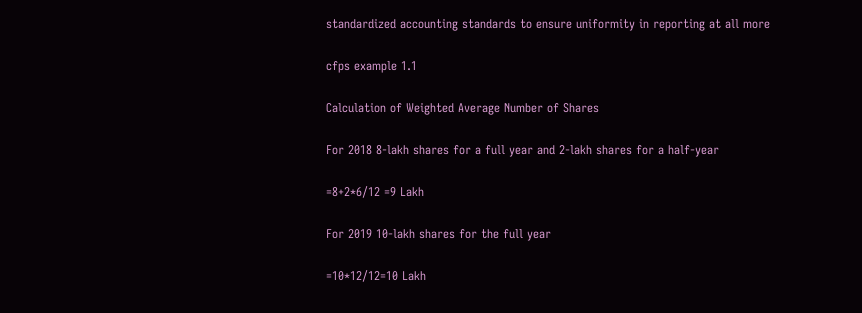standardized accounting standards to ensure uniformity in reporting at all more

cfps example 1.1

Calculation of Weighted Average Number of Shares

For 2018 8-lakh shares for a full year and 2-lakh shares for a half-year

=8+2*6/12 =9 Lakh

For 2019 10-lakh shares for the full year

=10*12/12=10 Lakh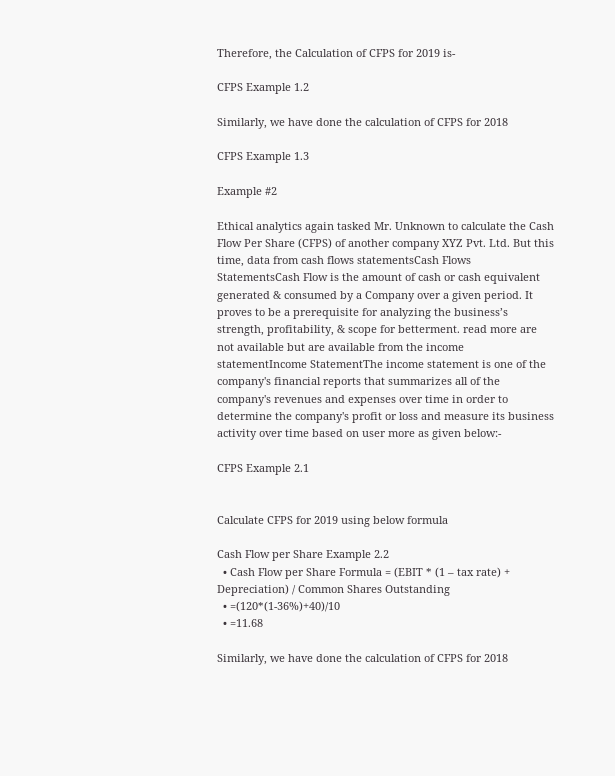Therefore, the Calculation of CFPS for 2019 is-

CFPS Example 1.2

Similarly, we have done the calculation of CFPS for 2018

CFPS Example 1.3

Example #2

Ethical analytics again tasked Mr. Unknown to calculate the Cash Flow Per Share (CFPS) of another company XYZ Pvt. Ltd. But this time, data from cash flows statementsCash Flows StatementsCash Flow is the amount of cash or cash equivalent generated & consumed by a Company over a given period. It proves to be a prerequisite for analyzing the business’s strength, profitability, & scope for betterment. read more are not available but are available from the income statementIncome StatementThe income statement is one of the company's financial reports that summarizes all of the company's revenues and expenses over time in order to determine the company's profit or loss and measure its business activity over time based on user more as given below:-

CFPS Example 2.1


Calculate CFPS for 2019 using below formula

Cash Flow per Share Example 2.2
  • Cash Flow per Share Formula = (EBIT * (1 – tax rate) + Depreciation) / Common Shares Outstanding
  • =(120*(1-36%)+40)/10
  • =11.68

Similarly, we have done the calculation of CFPS for 2018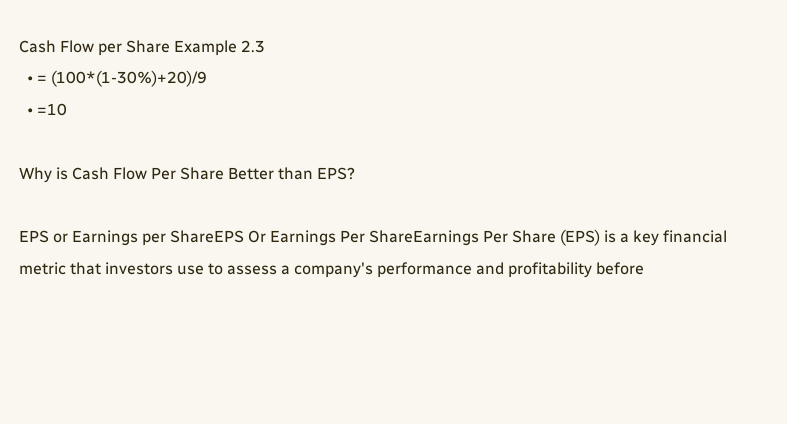Cash Flow per Share Example 2.3
  • = (100*(1-30%)+20)/9
  • =10

Why is Cash Flow Per Share Better than EPS?

EPS or Earnings per ShareEPS Or Earnings Per ShareEarnings Per Share (EPS) is a key financial metric that investors use to assess a company's performance and profitability before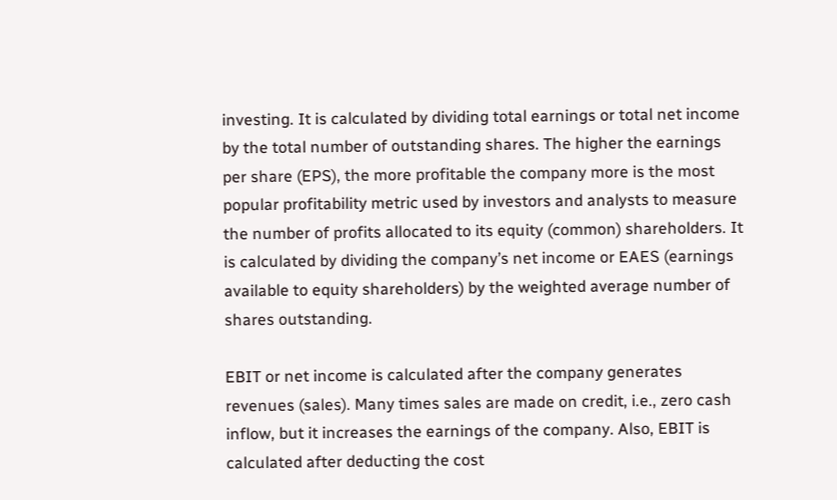investing. It is calculated by dividing total earnings or total net income by the total number of outstanding shares. The higher the earnings per share (EPS), the more profitable the company more is the most popular profitability metric used by investors and analysts to measure the number of profits allocated to its equity (common) shareholders. It is calculated by dividing the company’s net income or EAES (earnings available to equity shareholders) by the weighted average number of shares outstanding.

EBIT or net income is calculated after the company generates revenues (sales). Many times sales are made on credit, i.e., zero cash inflow, but it increases the earnings of the company. Also, EBIT is calculated after deducting the cost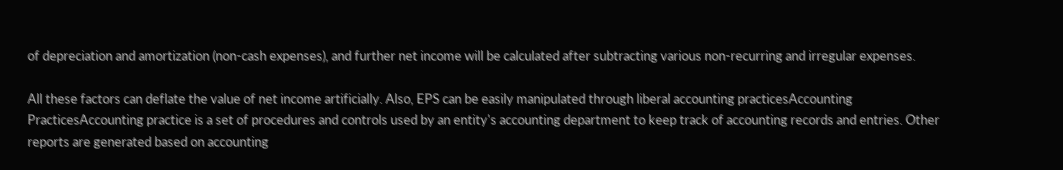of depreciation and amortization (non-cash expenses), and further net income will be calculated after subtracting various non-recurring and irregular expenses.

All these factors can deflate the value of net income artificially. Also, EPS can be easily manipulated through liberal accounting practicesAccounting PracticesAccounting practice is a set of procedures and controls used by an entity's accounting department to keep track of accounting records and entries. Other reports are generated based on accounting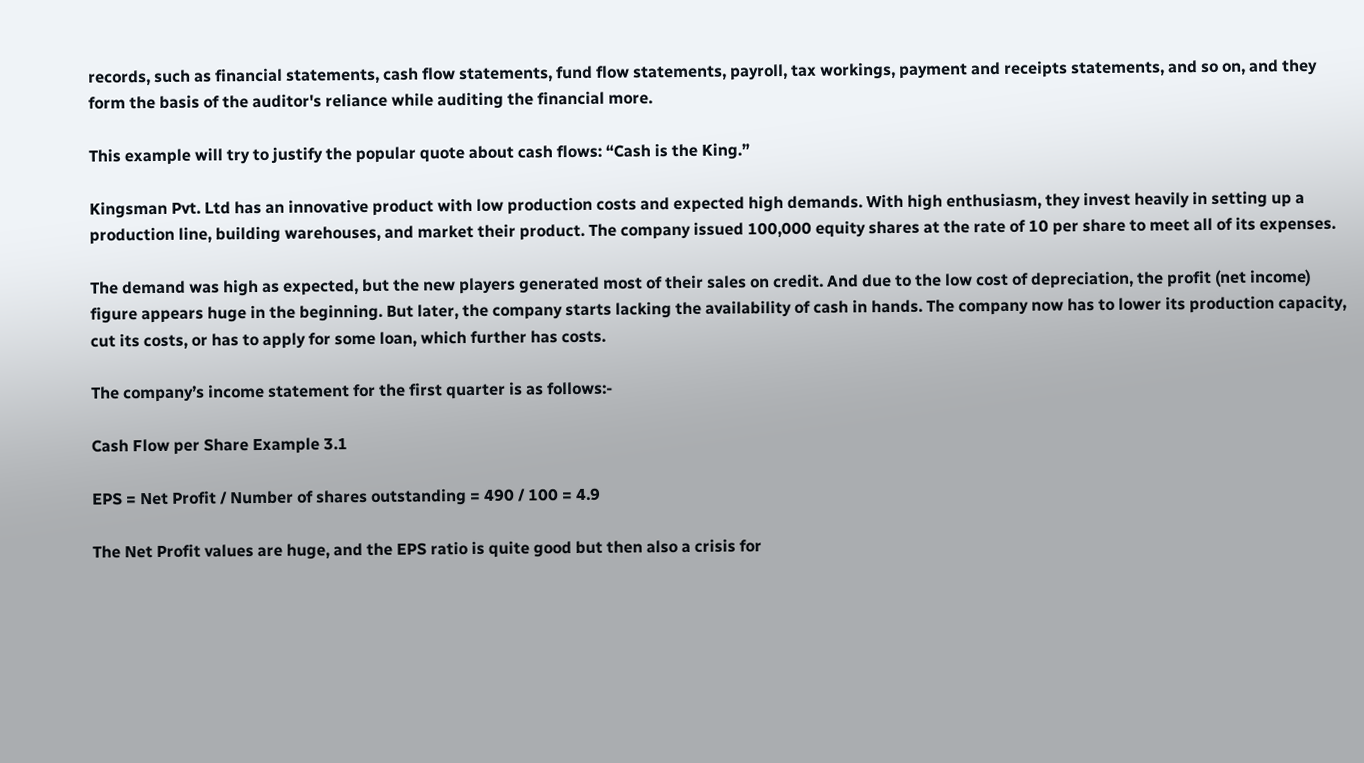records, such as financial statements, cash flow statements, fund flow statements, payroll, tax workings, payment and receipts statements, and so on, and they form the basis of the auditor's reliance while auditing the financial more.

This example will try to justify the popular quote about cash flows: “Cash is the King.”

Kingsman Pvt. Ltd has an innovative product with low production costs and expected high demands. With high enthusiasm, they invest heavily in setting up a production line, building warehouses, and market their product. The company issued 100,000 equity shares at the rate of 10 per share to meet all of its expenses.

The demand was high as expected, but the new players generated most of their sales on credit. And due to the low cost of depreciation, the profit (net income) figure appears huge in the beginning. But later, the company starts lacking the availability of cash in hands. The company now has to lower its production capacity, cut its costs, or has to apply for some loan, which further has costs.

The company’s income statement for the first quarter is as follows:-

Cash Flow per Share Example 3.1

EPS = Net Profit / Number of shares outstanding = 490 / 100 = 4.9

The Net Profit values are huge, and the EPS ratio is quite good but then also a crisis for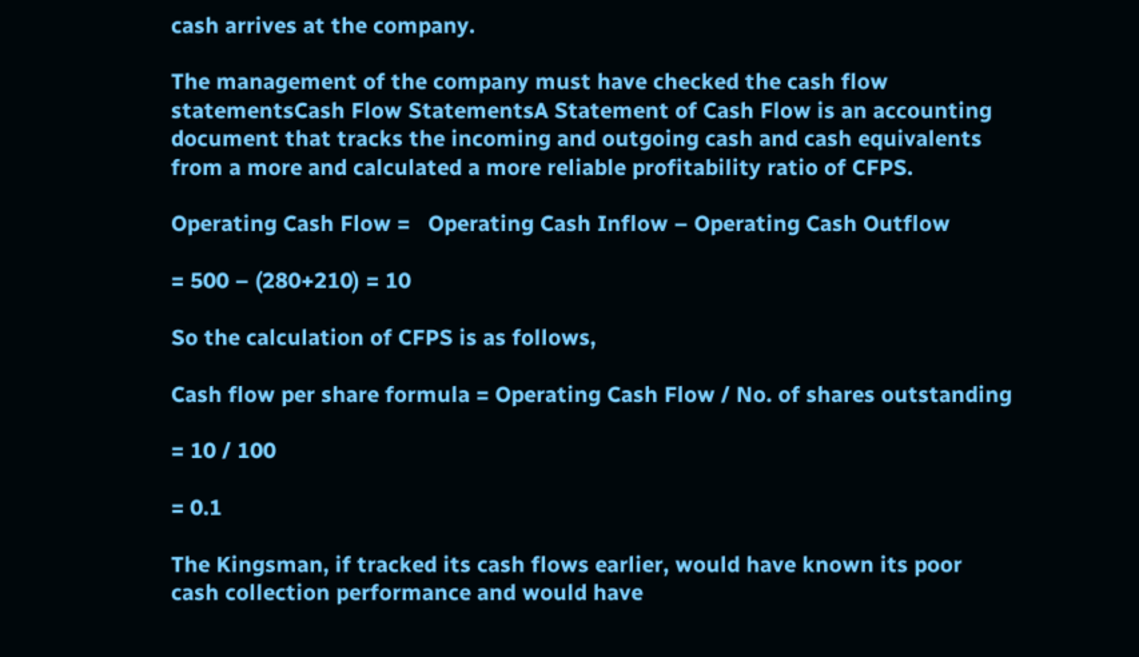cash arrives at the company.

The management of the company must have checked the cash flow statementsCash Flow StatementsA Statement of Cash Flow is an accounting document that tracks the incoming and outgoing cash and cash equivalents from a more and calculated a more reliable profitability ratio of CFPS.

Operating Cash Flow =   Operating Cash Inflow – Operating Cash Outflow

= 500 – (280+210) = 10

So the calculation of CFPS is as follows,

Cash flow per share formula = Operating Cash Flow / No. of shares outstanding

= 10 / 100

= 0.1

The Kingsman, if tracked its cash flows earlier, would have known its poor cash collection performance and would have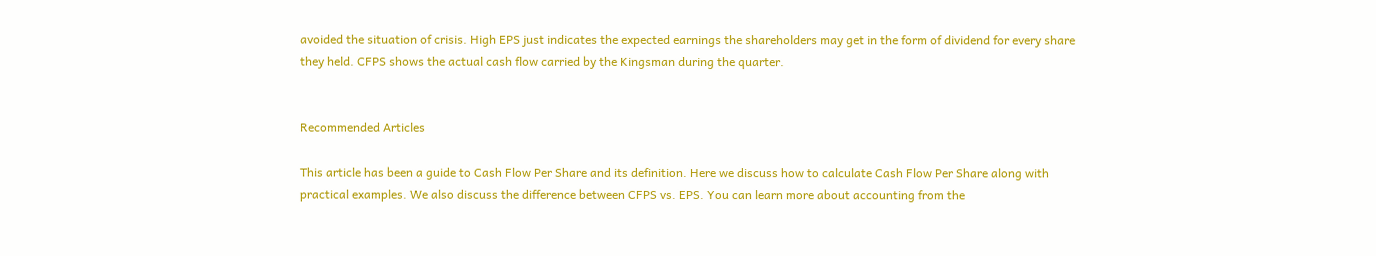avoided the situation of crisis. High EPS just indicates the expected earnings the shareholders may get in the form of dividend for every share they held. CFPS shows the actual cash flow carried by the Kingsman during the quarter.


Recommended Articles

This article has been a guide to Cash Flow Per Share and its definition. Here we discuss how to calculate Cash Flow Per Share along with practical examples. We also discuss the difference between CFPS vs. EPS. You can learn more about accounting from the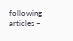following articles –